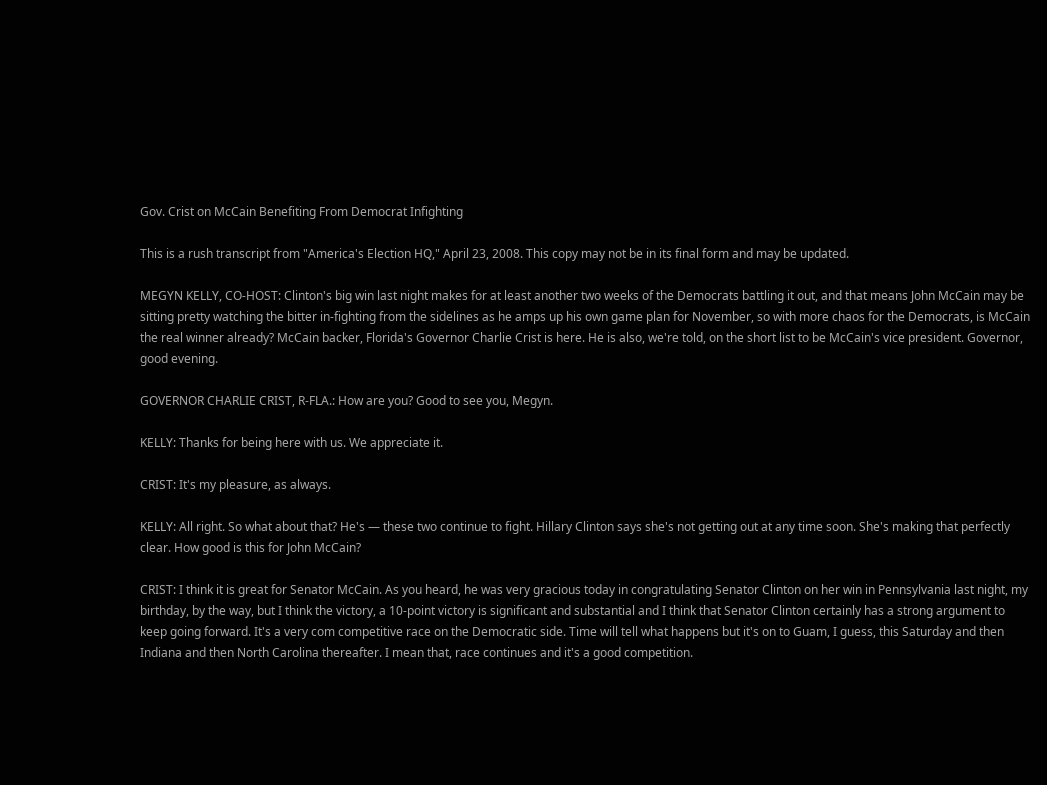Gov. Crist on McCain Benefiting From Democrat Infighting

This is a rush transcript from "America's Election HQ," April 23, 2008. This copy may not be in its final form and may be updated.

MEGYN KELLY, CO-HOST: Clinton's big win last night makes for at least another two weeks of the Democrats battling it out, and that means John McCain may be sitting pretty watching the bitter in-fighting from the sidelines as he amps up his own game plan for November, so with more chaos for the Democrats, is McCain the real winner already? McCain backer, Florida's Governor Charlie Crist is here. He is also, we're told, on the short list to be McCain's vice president. Governor, good evening.

GOVERNOR CHARLIE CRIST, R-FLA.: How are you? Good to see you, Megyn.

KELLY: Thanks for being here with us. We appreciate it.

CRIST: It's my pleasure, as always.

KELLY: All right. So what about that? He's — these two continue to fight. Hillary Clinton says she's not getting out at any time soon. She's making that perfectly clear. How good is this for John McCain?

CRIST: I think it is great for Senator McCain. As you heard, he was very gracious today in congratulating Senator Clinton on her win in Pennsylvania last night, my birthday, by the way, but I think the victory, a 10-point victory is significant and substantial and I think that Senator Clinton certainly has a strong argument to keep going forward. It's a very com competitive race on the Democratic side. Time will tell what happens but it's on to Guam, I guess, this Saturday and then Indiana and then North Carolina thereafter. I mean that, race continues and it's a good competition.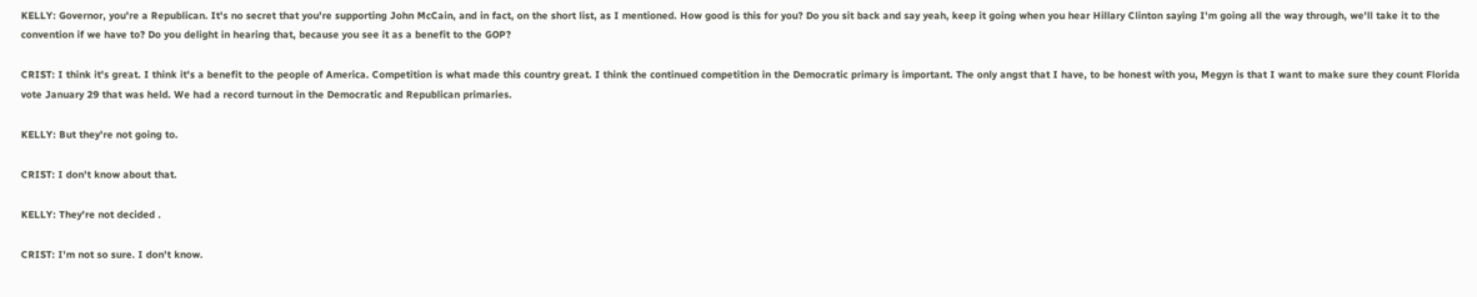KELLY: Governor, you're a Republican. It's no secret that you're supporting John McCain, and in fact, on the short list, as I mentioned. How good is this for you? Do you sit back and say yeah, keep it going when you hear Hillary Clinton saying I'm going all the way through, we'll take it to the convention if we have to? Do you delight in hearing that, because you see it as a benefit to the GOP?

CRIST: I think it's great. I think it's a benefit to the people of America. Competition is what made this country great. I think the continued competition in the Democratic primary is important. The only angst that I have, to be honest with you, Megyn is that I want to make sure they count Florida vote January 29 that was held. We had a record turnout in the Democratic and Republican primaries.

KELLY: But they're not going to.

CRIST: I don't know about that.

KELLY: They're not decided .

CRIST: I'm not so sure. I don't know.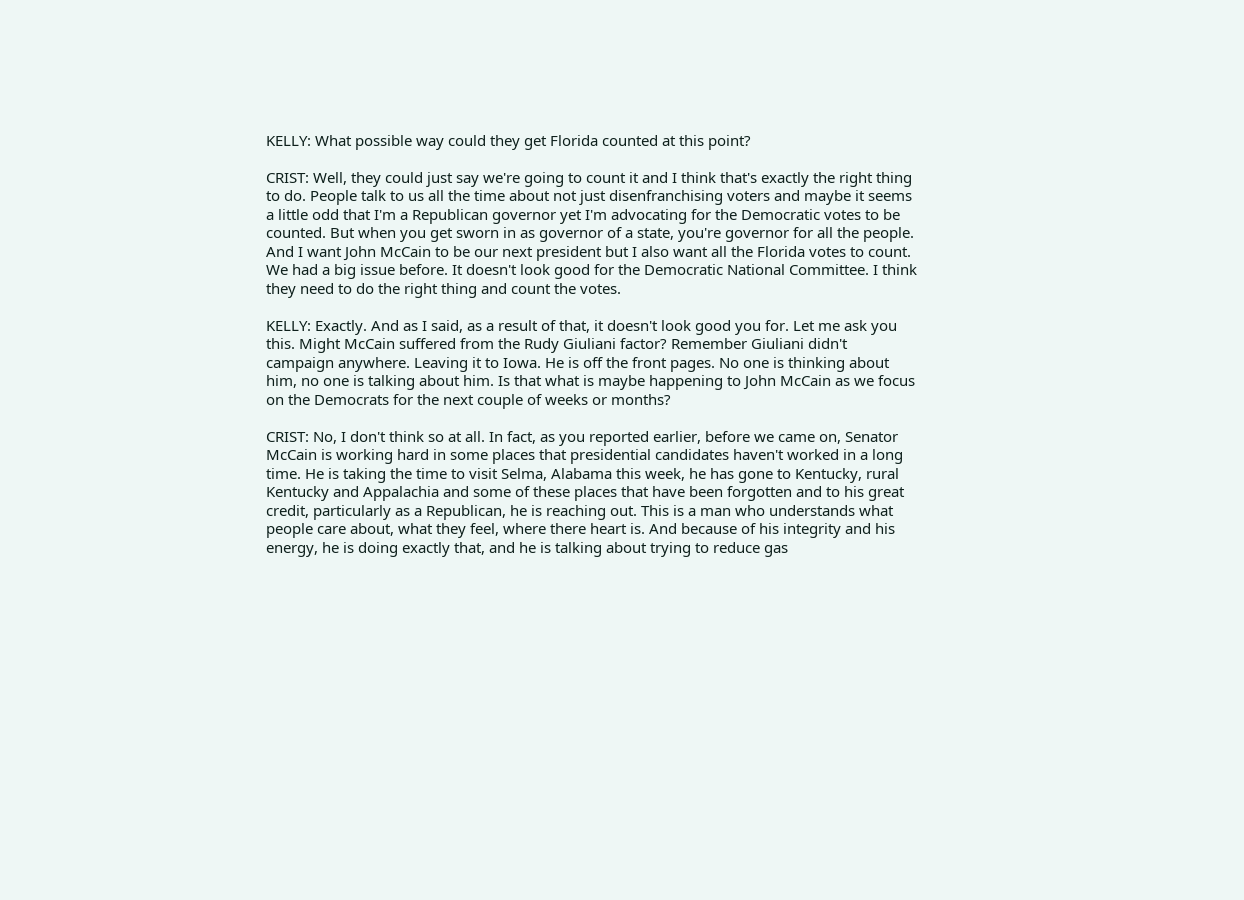KELLY: What possible way could they get Florida counted at this point?

CRIST: Well, they could just say we're going to count it and I think that's exactly the right thing to do. People talk to us all the time about not just disenfranchising voters and maybe it seems a little odd that I'm a Republican governor yet I'm advocating for the Democratic votes to be counted. But when you get sworn in as governor of a state, you're governor for all the people. And I want John McCain to be our next president but I also want all the Florida votes to count. We had a big issue before. It doesn't look good for the Democratic National Committee. I think they need to do the right thing and count the votes.

KELLY: Exactly. And as I said, as a result of that, it doesn't look good you for. Let me ask you this. Might McCain suffered from the Rudy Giuliani factor? Remember Giuliani didn't campaign anywhere. Leaving it to Iowa. He is off the front pages. No one is thinking about him, no one is talking about him. Is that what is maybe happening to John McCain as we focus on the Democrats for the next couple of weeks or months?

CRIST: No, I don't think so at all. In fact, as you reported earlier, before we came on, Senator McCain is working hard in some places that presidential candidates haven't worked in a long time. He is taking the time to visit Selma, Alabama this week, he has gone to Kentucky, rural Kentucky and Appalachia and some of these places that have been forgotten and to his great credit, particularly as a Republican, he is reaching out. This is a man who understands what people care about, what they feel, where there heart is. And because of his integrity and his energy, he is doing exactly that, and he is talking about trying to reduce gas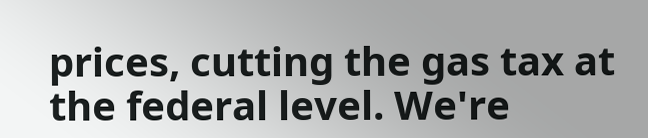prices, cutting the gas tax at the federal level. We're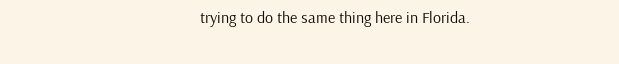trying to do the same thing here in Florida.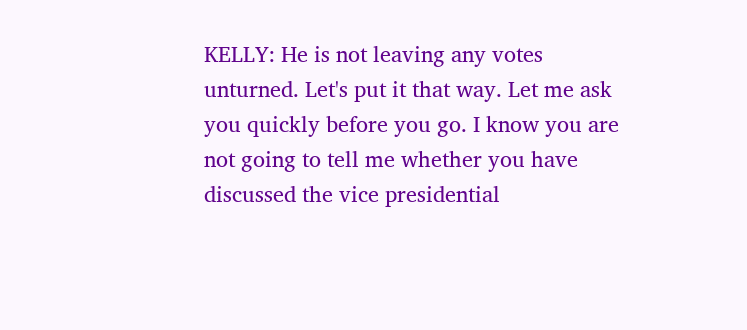KELLY: He is not leaving any votes unturned. Let's put it that way. Let me ask you quickly before you go. I know you are not going to tell me whether you have discussed the vice presidential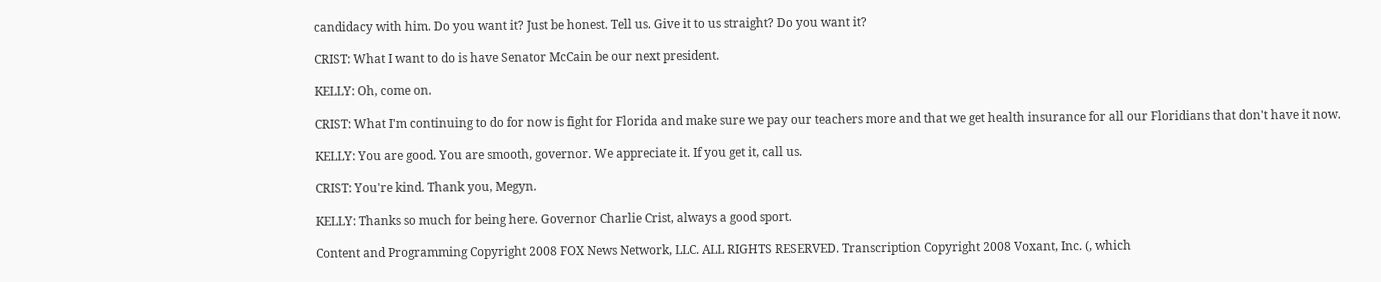candidacy with him. Do you want it? Just be honest. Tell us. Give it to us straight? Do you want it?

CRIST: What I want to do is have Senator McCain be our next president.

KELLY: Oh, come on.

CRIST: What I'm continuing to do for now is fight for Florida and make sure we pay our teachers more and that we get health insurance for all our Floridians that don't have it now.

KELLY: You are good. You are smooth, governor. We appreciate it. If you get it, call us.

CRIST: You're kind. Thank you, Megyn.

KELLY: Thanks so much for being here. Governor Charlie Crist, always a good sport.

Content and Programming Copyright 2008 FOX News Network, LLC. ALL RIGHTS RESERVED. Transcription Copyright 2008 Voxant, Inc. (, which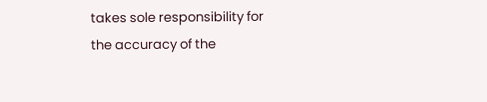takes sole responsibility for the accuracy of the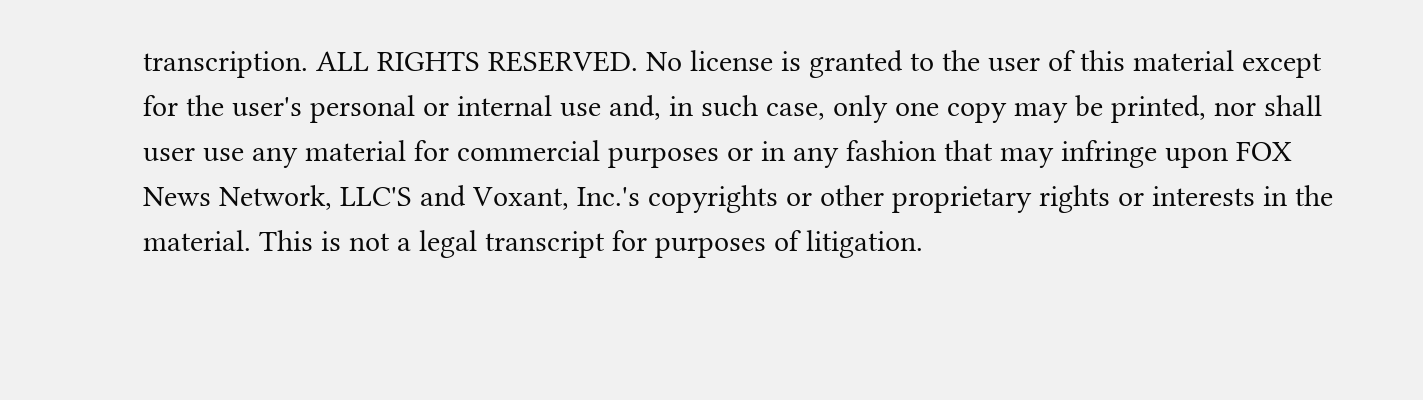transcription. ALL RIGHTS RESERVED. No license is granted to the user of this material except for the user's personal or internal use and, in such case, only one copy may be printed, nor shall user use any material for commercial purposes or in any fashion that may infringe upon FOX News Network, LLC'S and Voxant, Inc.'s copyrights or other proprietary rights or interests in the material. This is not a legal transcript for purposes of litigation.